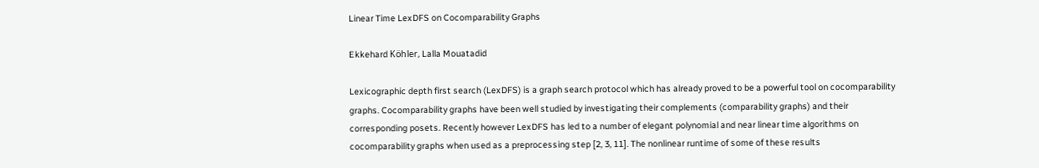Linear Time LexDFS on Cocomparability Graphs

Ekkehard Köhler, Lalla Mouatadid

Lexicographic depth first search (LexDFS) is a graph search protocol which has already proved to be a powerful tool on cocomparability graphs. Cocomparability graphs have been well studied by investigating their complements (comparability graphs) and their corresponding posets. Recently however LexDFS has led to a number of elegant polynomial and near linear time algorithms on cocomparability graphs when used as a preprocessing step [2, 3, 11]. The nonlinear runtime of some of these results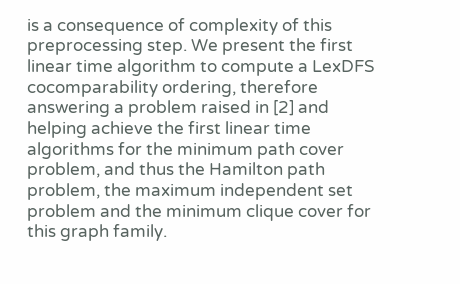is a consequence of complexity of this preprocessing step. We present the first linear time algorithm to compute a LexDFS cocomparability ordering, therefore answering a problem raised in [2] and helping achieve the first linear time algorithms for the minimum path cover problem, and thus the Hamilton path problem, the maximum independent set problem and the minimum clique cover for this graph family.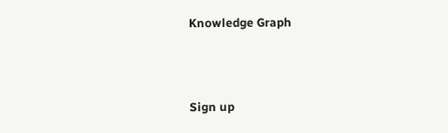Knowledge Graph



Sign up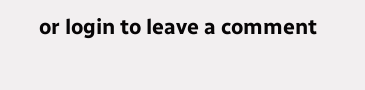or login to leave a comment